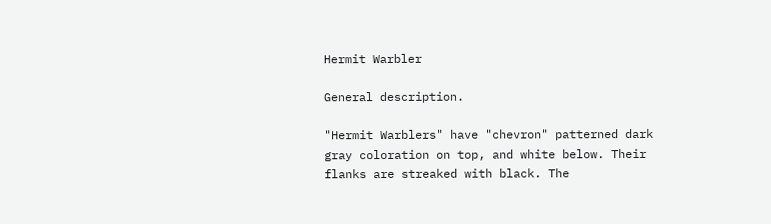Hermit Warbler

General description.

"Hermit Warblers" have "chevron" patterned dark gray coloration on top, and white below. Their flanks are streaked with black. The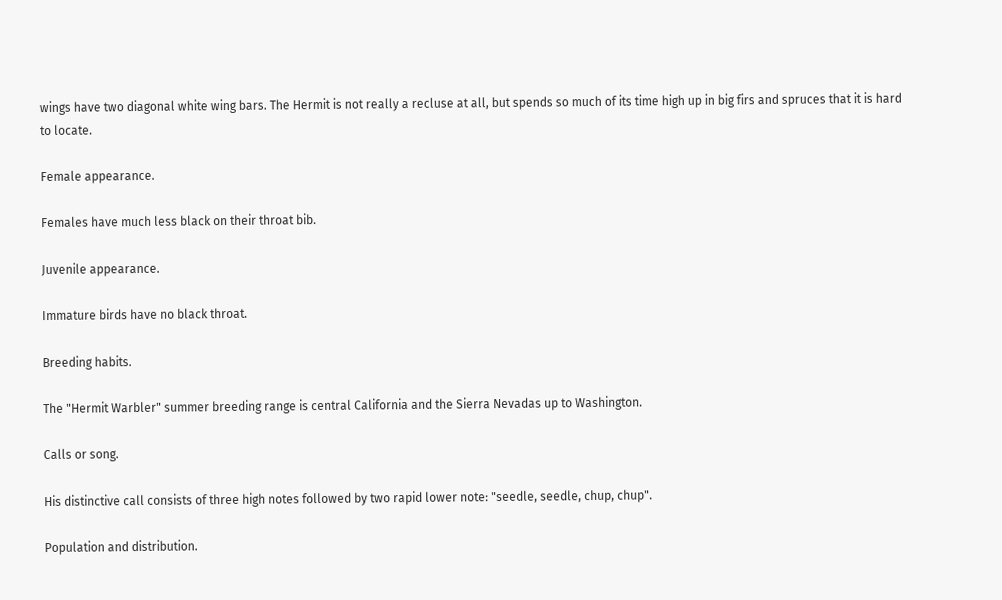wings have two diagonal white wing bars. The Hermit is not really a recluse at all, but spends so much of its time high up in big firs and spruces that it is hard to locate.

Female appearance.

Females have much less black on their throat bib.

Juvenile appearance.

Immature birds have no black throat.

Breeding habits.

The "Hermit Warbler" summer breeding range is central California and the Sierra Nevadas up to Washington.

Calls or song.

His distinctive call consists of three high notes followed by two rapid lower note: "seedle, seedle, chup, chup".

Population and distribution.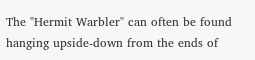The "Hermit Warbler" can often be found hanging upside-down from the ends of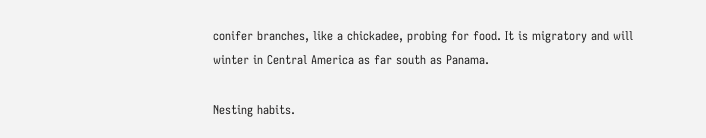conifer branches, like a chickadee, probing for food. It is migratory and will winter in Central America as far south as Panama.

Nesting habits.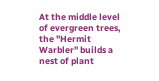At the middle level of evergreen trees, the "Hermit Warbler" builds a nest of plant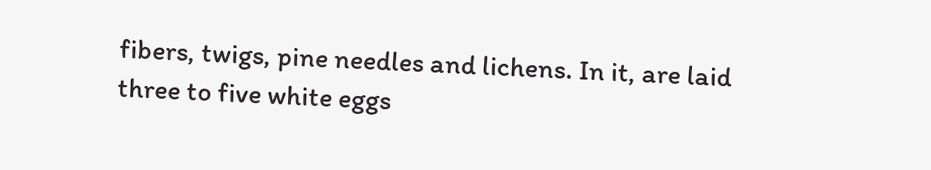fibers, twigs, pine needles and lichens. In it, are laid three to five white eggs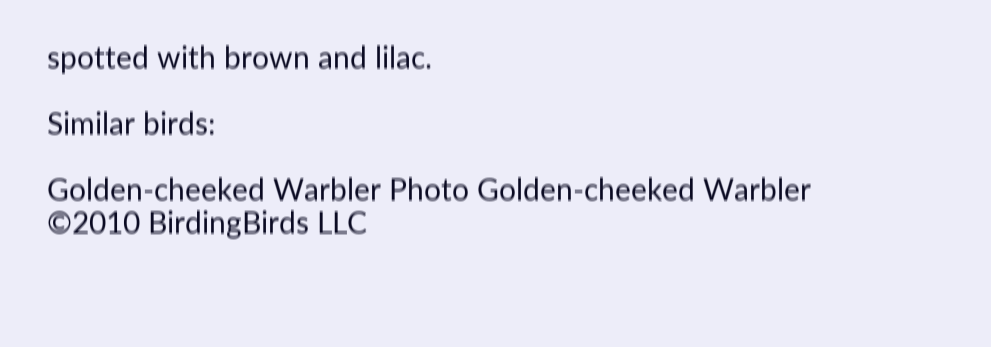spotted with brown and lilac.

Similar birds:

Golden-cheeked Warbler Photo Golden-cheeked Warbler
©2010 BirdingBirds LLC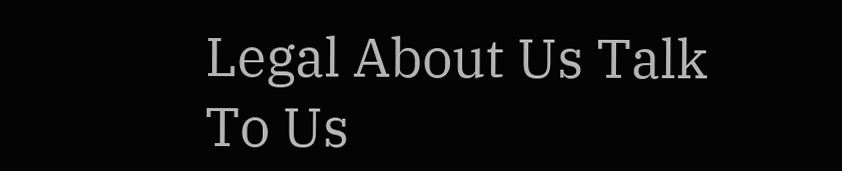Legal About Us Talk To Us